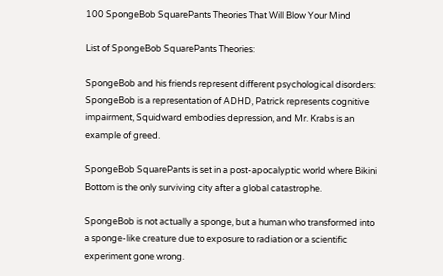100 SpongeBob SquarePants Theories That Will Blow Your Mind

List of SpongeBob SquarePants Theories:

SpongeBob and his friends represent different psychological disorders: SpongeBob is a representation of ADHD, Patrick represents cognitive impairment, Squidward embodies depression, and Mr. Krabs is an example of greed.

SpongeBob SquarePants is set in a post-apocalyptic world where Bikini Bottom is the only surviving city after a global catastrophe.

SpongeBob is not actually a sponge, but a human who transformed into a sponge-like creature due to exposure to radiation or a scientific experiment gone wrong.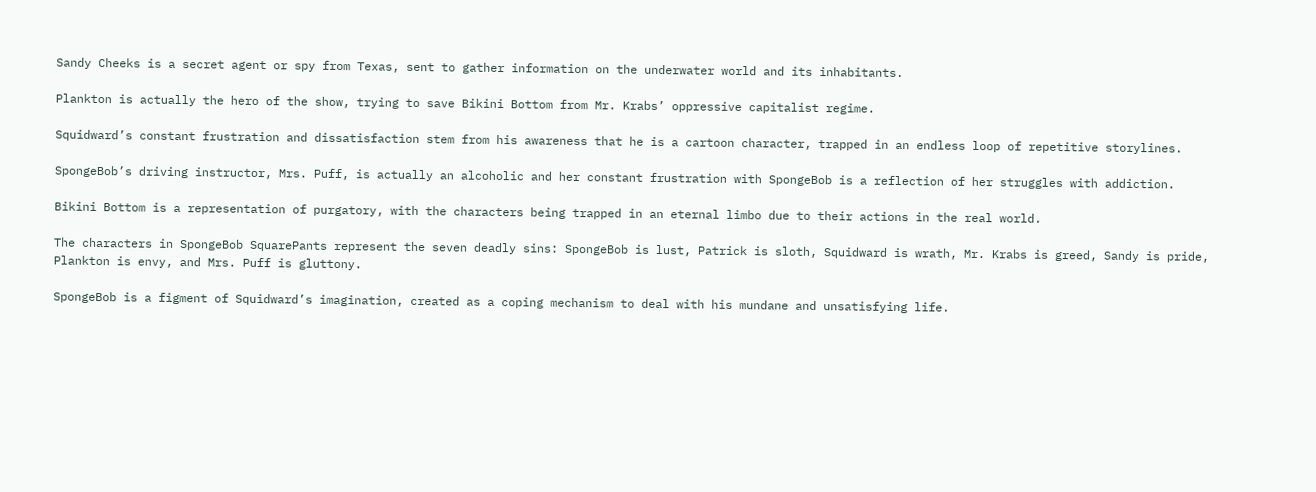Sandy Cheeks is a secret agent or spy from Texas, sent to gather information on the underwater world and its inhabitants.

Plankton is actually the hero of the show, trying to save Bikini Bottom from Mr. Krabs’ oppressive capitalist regime.

Squidward’s constant frustration and dissatisfaction stem from his awareness that he is a cartoon character, trapped in an endless loop of repetitive storylines.

SpongeBob’s driving instructor, Mrs. Puff, is actually an alcoholic and her constant frustration with SpongeBob is a reflection of her struggles with addiction.

Bikini Bottom is a representation of purgatory, with the characters being trapped in an eternal limbo due to their actions in the real world.

The characters in SpongeBob SquarePants represent the seven deadly sins: SpongeBob is lust, Patrick is sloth, Squidward is wrath, Mr. Krabs is greed, Sandy is pride, Plankton is envy, and Mrs. Puff is gluttony.

SpongeBob is a figment of Squidward’s imagination, created as a coping mechanism to deal with his mundane and unsatisfying life.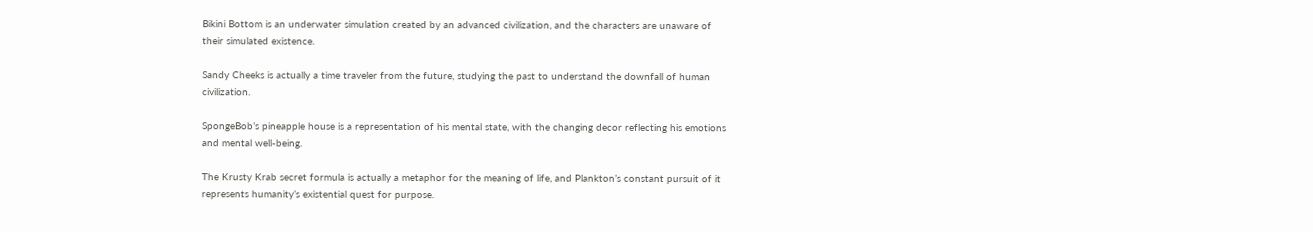Bikini Bottom is an underwater simulation created by an advanced civilization, and the characters are unaware of their simulated existence.

Sandy Cheeks is actually a time traveler from the future, studying the past to understand the downfall of human civilization.

SpongeBob’s pineapple house is a representation of his mental state, with the changing decor reflecting his emotions and mental well-being.

The Krusty Krab secret formula is actually a metaphor for the meaning of life, and Plankton’s constant pursuit of it represents humanity’s existential quest for purpose.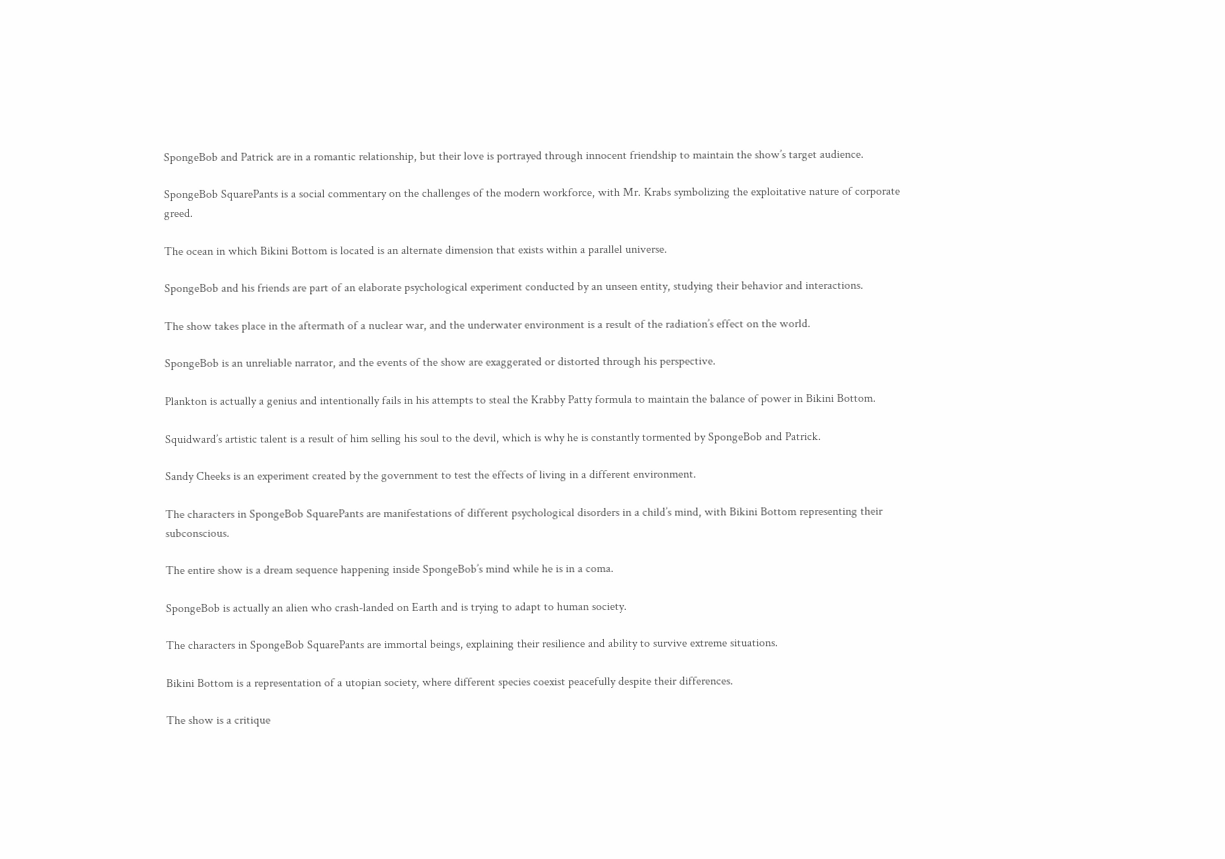SpongeBob and Patrick are in a romantic relationship, but their love is portrayed through innocent friendship to maintain the show’s target audience.

SpongeBob SquarePants is a social commentary on the challenges of the modern workforce, with Mr. Krabs symbolizing the exploitative nature of corporate greed.

The ocean in which Bikini Bottom is located is an alternate dimension that exists within a parallel universe.

SpongeBob and his friends are part of an elaborate psychological experiment conducted by an unseen entity, studying their behavior and interactions.

The show takes place in the aftermath of a nuclear war, and the underwater environment is a result of the radiation’s effect on the world.

SpongeBob is an unreliable narrator, and the events of the show are exaggerated or distorted through his perspective.

Plankton is actually a genius and intentionally fails in his attempts to steal the Krabby Patty formula to maintain the balance of power in Bikini Bottom.

Squidward’s artistic talent is a result of him selling his soul to the devil, which is why he is constantly tormented by SpongeBob and Patrick.

Sandy Cheeks is an experiment created by the government to test the effects of living in a different environment.

The characters in SpongeBob SquarePants are manifestations of different psychological disorders in a child’s mind, with Bikini Bottom representing their subconscious.

The entire show is a dream sequence happening inside SpongeBob’s mind while he is in a coma.

SpongeBob is actually an alien who crash-landed on Earth and is trying to adapt to human society.

The characters in SpongeBob SquarePants are immortal beings, explaining their resilience and ability to survive extreme situations.

Bikini Bottom is a representation of a utopian society, where different species coexist peacefully despite their differences.

The show is a critique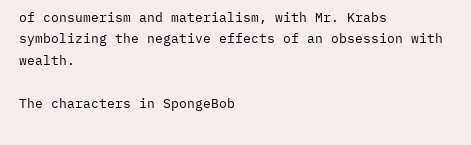of consumerism and materialism, with Mr. Krabs symbolizing the negative effects of an obsession with wealth.

The characters in SpongeBob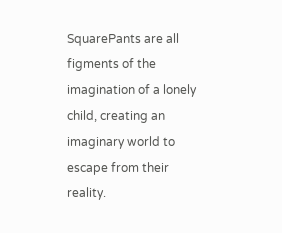SquarePants are all figments of the imagination of a lonely child, creating an imaginary world to escape from their reality.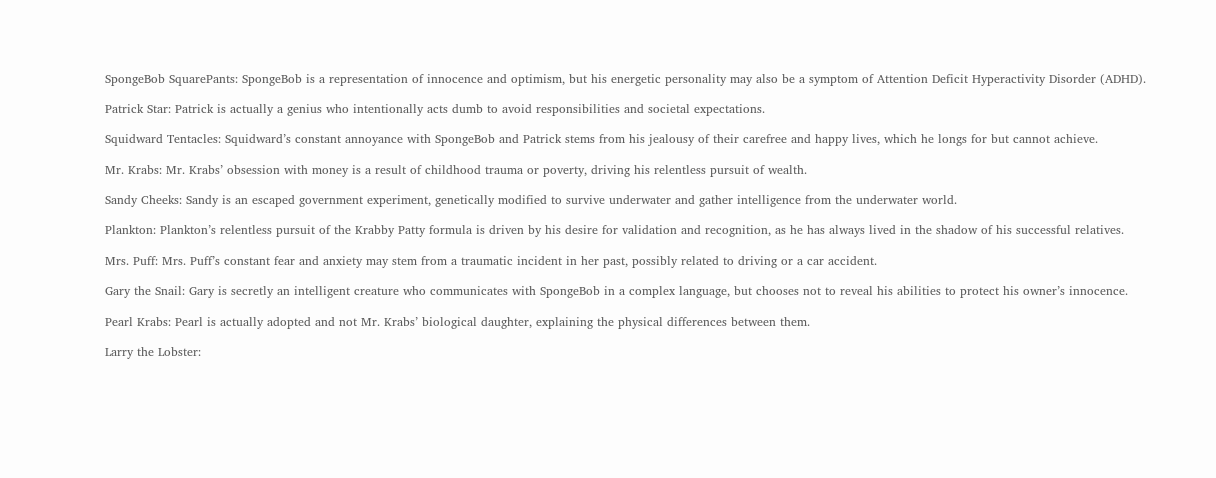SpongeBob SquarePants: SpongeBob is a representation of innocence and optimism, but his energetic personality may also be a symptom of Attention Deficit Hyperactivity Disorder (ADHD).

Patrick Star: Patrick is actually a genius who intentionally acts dumb to avoid responsibilities and societal expectations.

Squidward Tentacles: Squidward’s constant annoyance with SpongeBob and Patrick stems from his jealousy of their carefree and happy lives, which he longs for but cannot achieve.

Mr. Krabs: Mr. Krabs’ obsession with money is a result of childhood trauma or poverty, driving his relentless pursuit of wealth.

Sandy Cheeks: Sandy is an escaped government experiment, genetically modified to survive underwater and gather intelligence from the underwater world.

Plankton: Plankton’s relentless pursuit of the Krabby Patty formula is driven by his desire for validation and recognition, as he has always lived in the shadow of his successful relatives.

Mrs. Puff: Mrs. Puff’s constant fear and anxiety may stem from a traumatic incident in her past, possibly related to driving or a car accident.

Gary the Snail: Gary is secretly an intelligent creature who communicates with SpongeBob in a complex language, but chooses not to reveal his abilities to protect his owner’s innocence.

Pearl Krabs: Pearl is actually adopted and not Mr. Krabs’ biological daughter, explaining the physical differences between them.

Larry the Lobster: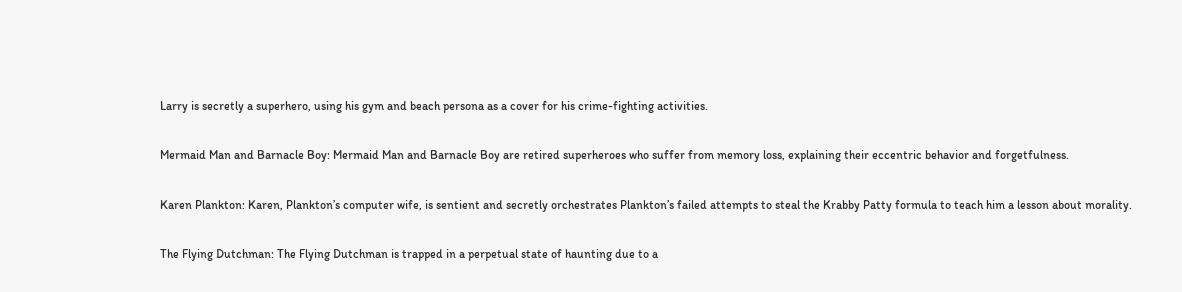Larry is secretly a superhero, using his gym and beach persona as a cover for his crime-fighting activities.

Mermaid Man and Barnacle Boy: Mermaid Man and Barnacle Boy are retired superheroes who suffer from memory loss, explaining their eccentric behavior and forgetfulness.

Karen Plankton: Karen, Plankton’s computer wife, is sentient and secretly orchestrates Plankton’s failed attempts to steal the Krabby Patty formula to teach him a lesson about morality.

The Flying Dutchman: The Flying Dutchman is trapped in a perpetual state of haunting due to a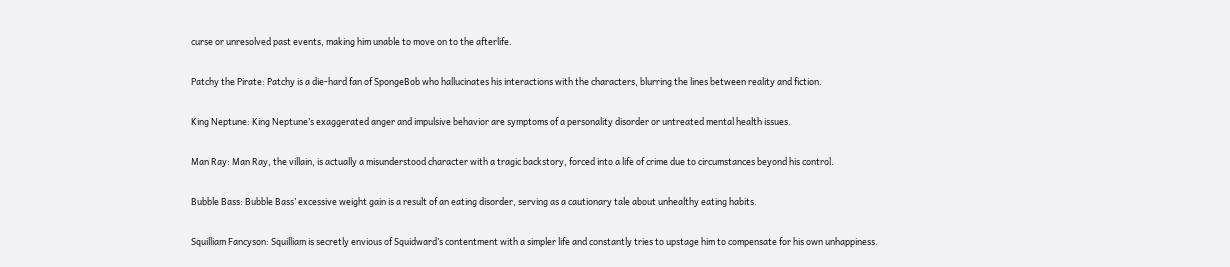curse or unresolved past events, making him unable to move on to the afterlife.

Patchy the Pirate: Patchy is a die-hard fan of SpongeBob who hallucinates his interactions with the characters, blurring the lines between reality and fiction.

King Neptune: King Neptune’s exaggerated anger and impulsive behavior are symptoms of a personality disorder or untreated mental health issues.

Man Ray: Man Ray, the villain, is actually a misunderstood character with a tragic backstory, forced into a life of crime due to circumstances beyond his control.

Bubble Bass: Bubble Bass’ excessive weight gain is a result of an eating disorder, serving as a cautionary tale about unhealthy eating habits.

Squilliam Fancyson: Squilliam is secretly envious of Squidward’s contentment with a simpler life and constantly tries to upstage him to compensate for his own unhappiness.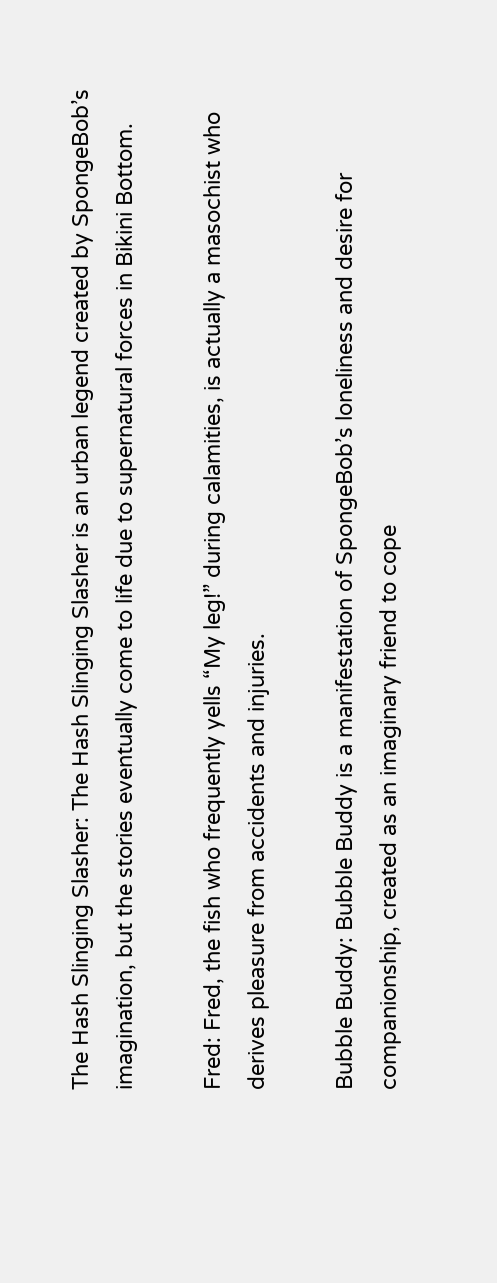The Hash Slinging Slasher: The Hash Slinging Slasher is an urban legend created by SpongeBob’s imagination, but the stories eventually come to life due to supernatural forces in Bikini Bottom.

Fred: Fred, the fish who frequently yells “My leg!” during calamities, is actually a masochist who derives pleasure from accidents and injuries.

Bubble Buddy: Bubble Buddy is a manifestation of SpongeBob’s loneliness and desire for companionship, created as an imaginary friend to cope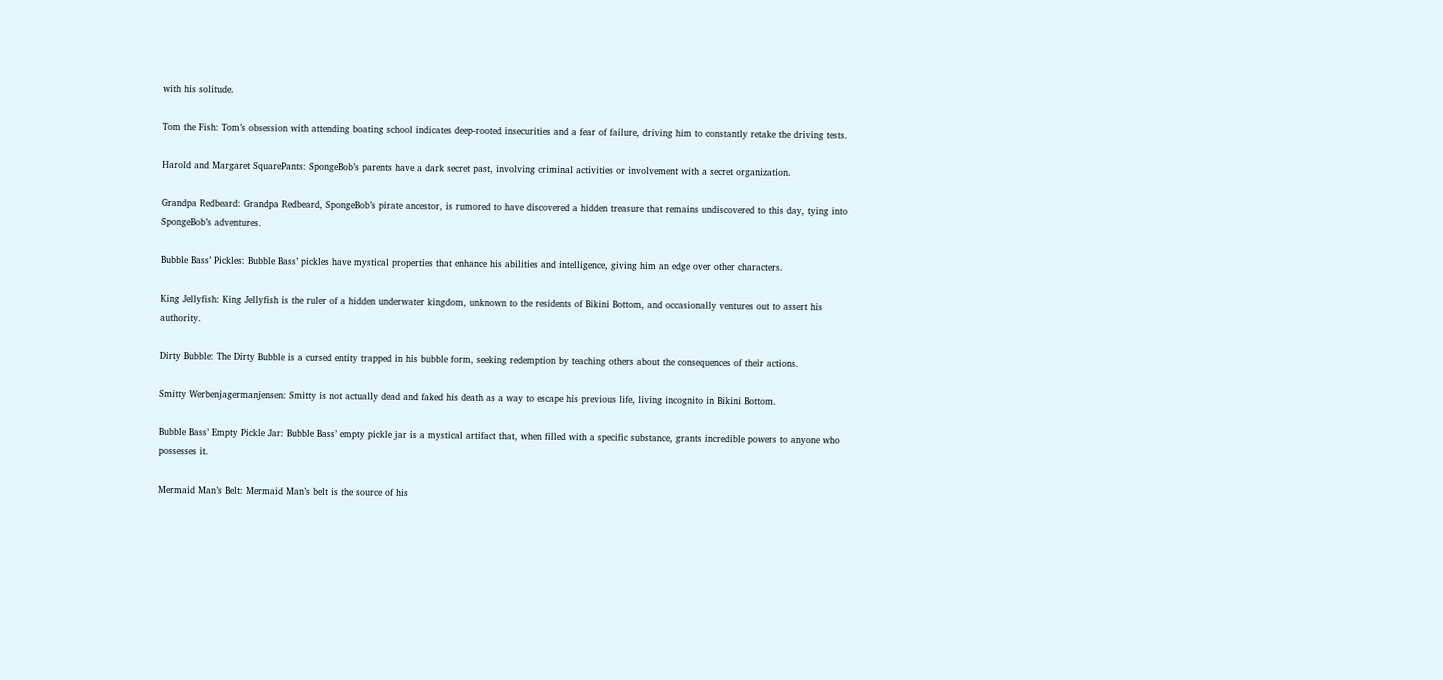with his solitude.

Tom the Fish: Tom’s obsession with attending boating school indicates deep-rooted insecurities and a fear of failure, driving him to constantly retake the driving tests.

Harold and Margaret SquarePants: SpongeBob’s parents have a dark secret past, involving criminal activities or involvement with a secret organization.

Grandpa Redbeard: Grandpa Redbeard, SpongeBob’s pirate ancestor, is rumored to have discovered a hidden treasure that remains undiscovered to this day, tying into SpongeBob’s adventures.

Bubble Bass’ Pickles: Bubble Bass’ pickles have mystical properties that enhance his abilities and intelligence, giving him an edge over other characters.

King Jellyfish: King Jellyfish is the ruler of a hidden underwater kingdom, unknown to the residents of Bikini Bottom, and occasionally ventures out to assert his authority.

Dirty Bubble: The Dirty Bubble is a cursed entity trapped in his bubble form, seeking redemption by teaching others about the consequences of their actions.

Smitty Werbenjagermanjensen: Smitty is not actually dead and faked his death as a way to escape his previous life, living incognito in Bikini Bottom.

Bubble Bass’ Empty Pickle Jar: Bubble Bass’ empty pickle jar is a mystical artifact that, when filled with a specific substance, grants incredible powers to anyone who possesses it.

Mermaid Man’s Belt: Mermaid Man’s belt is the source of his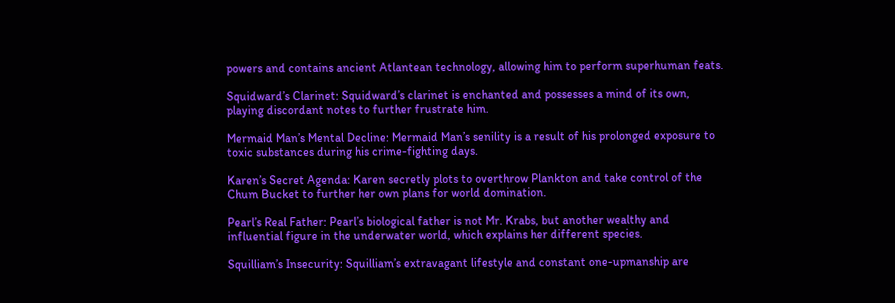powers and contains ancient Atlantean technology, allowing him to perform superhuman feats.

Squidward’s Clarinet: Squidward’s clarinet is enchanted and possesses a mind of its own, playing discordant notes to further frustrate him.

Mermaid Man’s Mental Decline: Mermaid Man’s senility is a result of his prolonged exposure to toxic substances during his crime-fighting days.

Karen’s Secret Agenda: Karen secretly plots to overthrow Plankton and take control of the Chum Bucket to further her own plans for world domination.

Pearl’s Real Father: Pearl’s biological father is not Mr. Krabs, but another wealthy and influential figure in the underwater world, which explains her different species.

Squilliam’s Insecurity: Squilliam’s extravagant lifestyle and constant one-upmanship are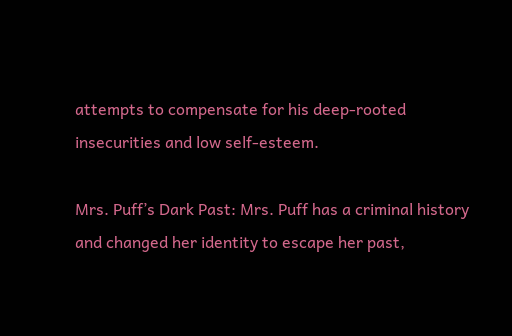attempts to compensate for his deep-rooted insecurities and low self-esteem.

Mrs. Puff’s Dark Past: Mrs. Puff has a criminal history and changed her identity to escape her past,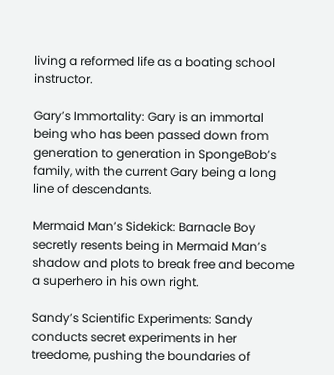living a reformed life as a boating school instructor.

Gary’s Immortality: Gary is an immortal being who has been passed down from generation to generation in SpongeBob’s family, with the current Gary being a long line of descendants.

Mermaid Man’s Sidekick: Barnacle Boy secretly resents being in Mermaid Man’s shadow and plots to break free and become a superhero in his own right.

Sandy’s Scientific Experiments: Sandy conducts secret experiments in her treedome, pushing the boundaries of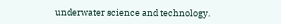underwater science and technology.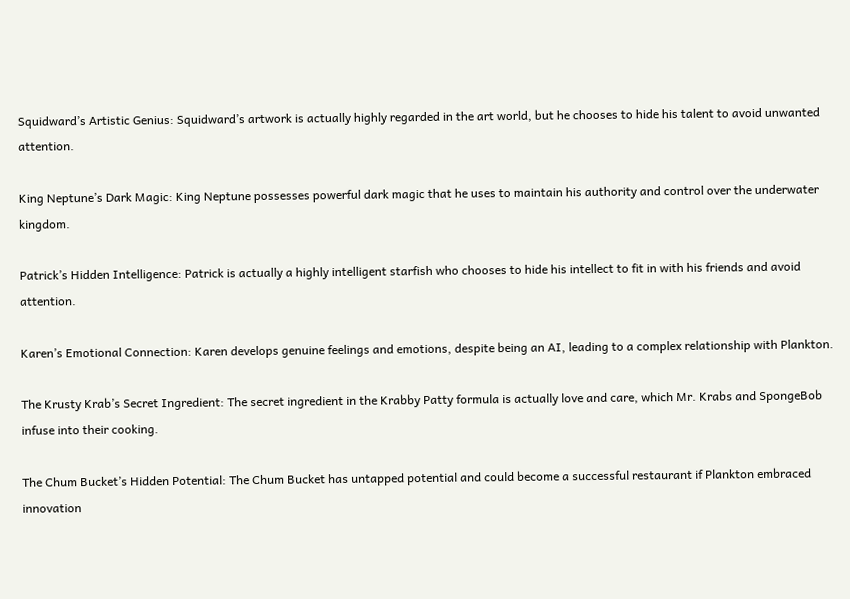Squidward’s Artistic Genius: Squidward’s artwork is actually highly regarded in the art world, but he chooses to hide his talent to avoid unwanted attention.

King Neptune’s Dark Magic: King Neptune possesses powerful dark magic that he uses to maintain his authority and control over the underwater kingdom.

Patrick’s Hidden Intelligence: Patrick is actually a highly intelligent starfish who chooses to hide his intellect to fit in with his friends and avoid attention.

Karen’s Emotional Connection: Karen develops genuine feelings and emotions, despite being an AI, leading to a complex relationship with Plankton.

The Krusty Krab’s Secret Ingredient: The secret ingredient in the Krabby Patty formula is actually love and care, which Mr. Krabs and SpongeBob infuse into their cooking.

The Chum Bucket’s Hidden Potential: The Chum Bucket has untapped potential and could become a successful restaurant if Plankton embraced innovation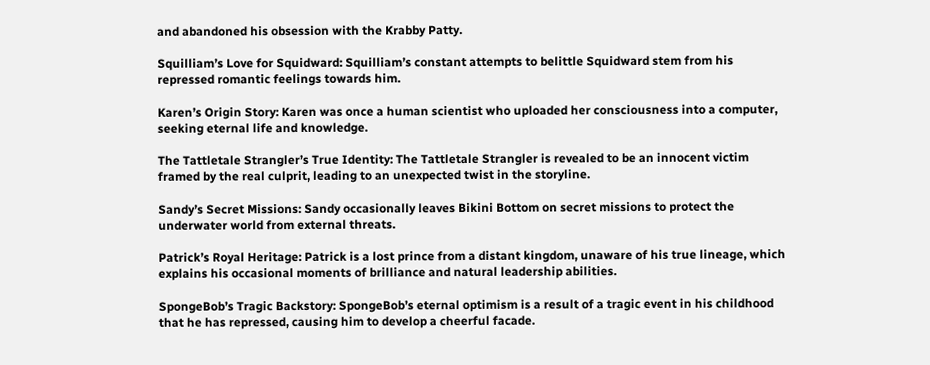and abandoned his obsession with the Krabby Patty.

Squilliam’s Love for Squidward: Squilliam’s constant attempts to belittle Squidward stem from his repressed romantic feelings towards him.

Karen’s Origin Story: Karen was once a human scientist who uploaded her consciousness into a computer, seeking eternal life and knowledge.

The Tattletale Strangler’s True Identity: The Tattletale Strangler is revealed to be an innocent victim framed by the real culprit, leading to an unexpected twist in the storyline.

Sandy’s Secret Missions: Sandy occasionally leaves Bikini Bottom on secret missions to protect the underwater world from external threats.

Patrick’s Royal Heritage: Patrick is a lost prince from a distant kingdom, unaware of his true lineage, which explains his occasional moments of brilliance and natural leadership abilities.

SpongeBob’s Tragic Backstory: SpongeBob’s eternal optimism is a result of a tragic event in his childhood that he has repressed, causing him to develop a cheerful facade.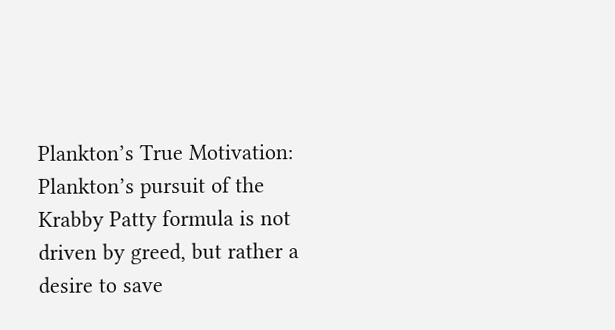Plankton’s True Motivation: Plankton’s pursuit of the Krabby Patty formula is not driven by greed, but rather a desire to save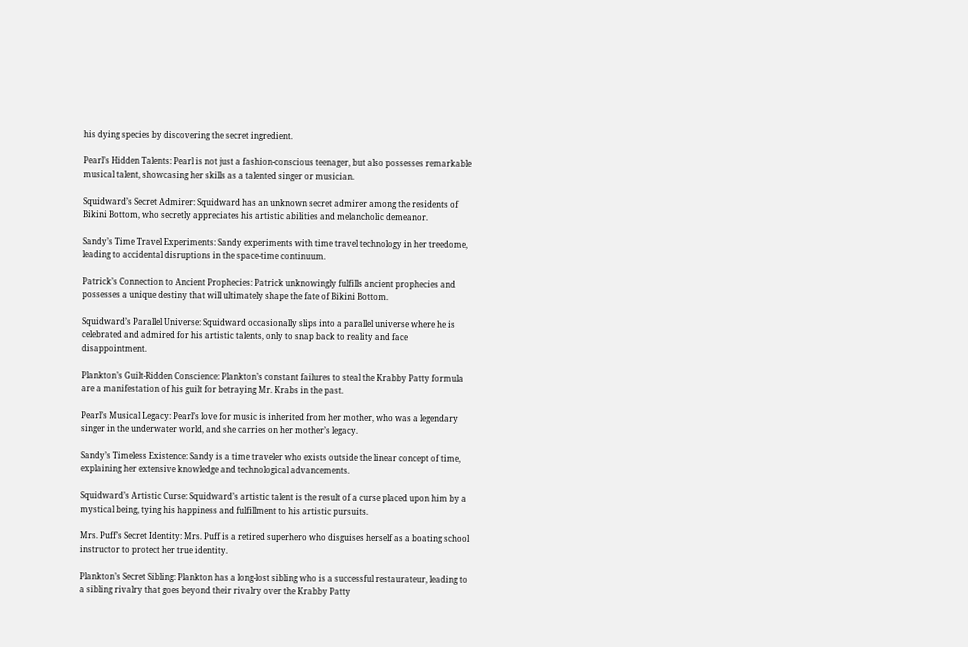his dying species by discovering the secret ingredient.

Pearl’s Hidden Talents: Pearl is not just a fashion-conscious teenager, but also possesses remarkable musical talent, showcasing her skills as a talented singer or musician.

Squidward’s Secret Admirer: Squidward has an unknown secret admirer among the residents of Bikini Bottom, who secretly appreciates his artistic abilities and melancholic demeanor.

Sandy’s Time Travel Experiments: Sandy experiments with time travel technology in her treedome, leading to accidental disruptions in the space-time continuum.

Patrick’s Connection to Ancient Prophecies: Patrick unknowingly fulfills ancient prophecies and possesses a unique destiny that will ultimately shape the fate of Bikini Bottom.

Squidward’s Parallel Universe: Squidward occasionally slips into a parallel universe where he is celebrated and admired for his artistic talents, only to snap back to reality and face disappointment.

Plankton’s Guilt-Ridden Conscience: Plankton’s constant failures to steal the Krabby Patty formula are a manifestation of his guilt for betraying Mr. Krabs in the past.

Pearl’s Musical Legacy: Pearl’s love for music is inherited from her mother, who was a legendary singer in the underwater world, and she carries on her mother’s legacy.

Sandy’s Timeless Existence: Sandy is a time traveler who exists outside the linear concept of time, explaining her extensive knowledge and technological advancements.

Squidward’s Artistic Curse: Squidward’s artistic talent is the result of a curse placed upon him by a mystical being, tying his happiness and fulfillment to his artistic pursuits.

Mrs. Puff’s Secret Identity: Mrs. Puff is a retired superhero who disguises herself as a boating school instructor to protect her true identity.

Plankton’s Secret Sibling: Plankton has a long-lost sibling who is a successful restaurateur, leading to a sibling rivalry that goes beyond their rivalry over the Krabby Patty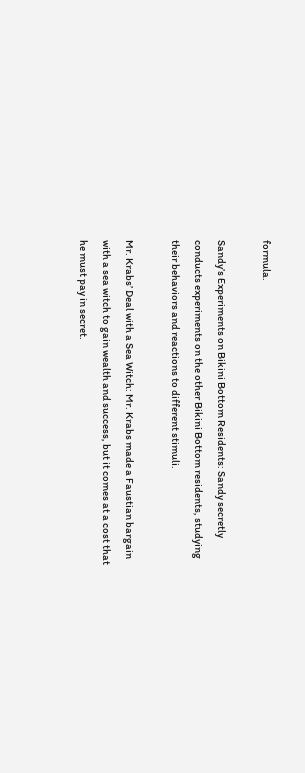formula.

Sandy’s Experiments on Bikini Bottom Residents: Sandy secretly conducts experiments on the other Bikini Bottom residents, studying their behaviors and reactions to different stimuli.

Mr. Krabs’ Deal with a Sea Witch: Mr. Krabs made a Faustian bargain with a sea witch to gain wealth and success, but it comes at a cost that he must pay in secret.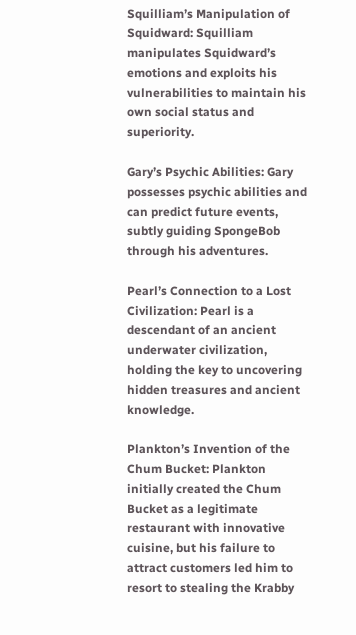Squilliam’s Manipulation of Squidward: Squilliam manipulates Squidward’s emotions and exploits his vulnerabilities to maintain his own social status and superiority.

Gary’s Psychic Abilities: Gary possesses psychic abilities and can predict future events, subtly guiding SpongeBob through his adventures.

Pearl’s Connection to a Lost Civilization: Pearl is a descendant of an ancient underwater civilization, holding the key to uncovering hidden treasures and ancient knowledge.

Plankton’s Invention of the Chum Bucket: Plankton initially created the Chum Bucket as a legitimate restaurant with innovative cuisine, but his failure to attract customers led him to resort to stealing the Krabby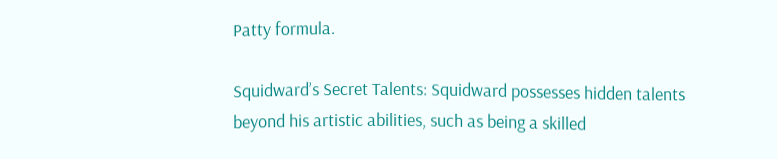Patty formula.

Squidward’s Secret Talents: Squidward possesses hidden talents beyond his artistic abilities, such as being a skilled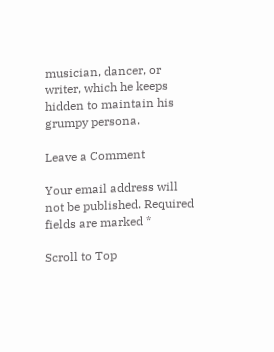musician, dancer, or writer, which he keeps hidden to maintain his grumpy persona.

Leave a Comment

Your email address will not be published. Required fields are marked *

Scroll to Top